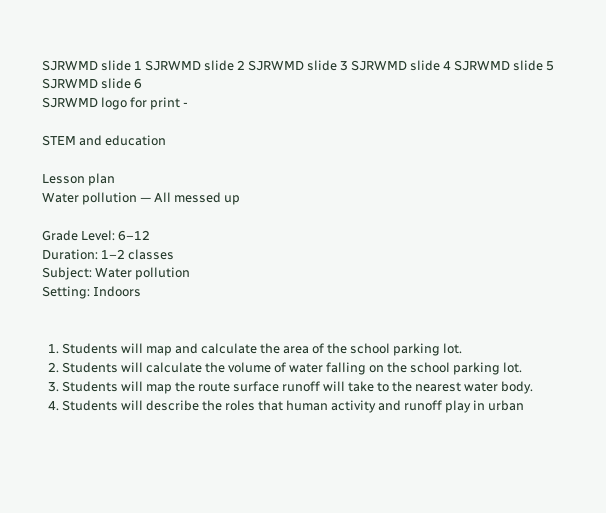SJRWMD slide 1 SJRWMD slide 2 SJRWMD slide 3 SJRWMD slide 4 SJRWMD slide 5 SJRWMD slide 6
SJRWMD logo for print -

STEM and education

Lesson plan
Water pollution — All messed up

Grade Level: 6–12
Duration: 1–2 classes
Subject: Water pollution
Setting: Indoors


  1. Students will map and calculate the area of the school parking lot.
  2. Students will calculate the volume of water falling on the school parking lot.
  3. Students will map the route surface runoff will take to the nearest water body.
  4. Students will describe the roles that human activity and runoff play in urban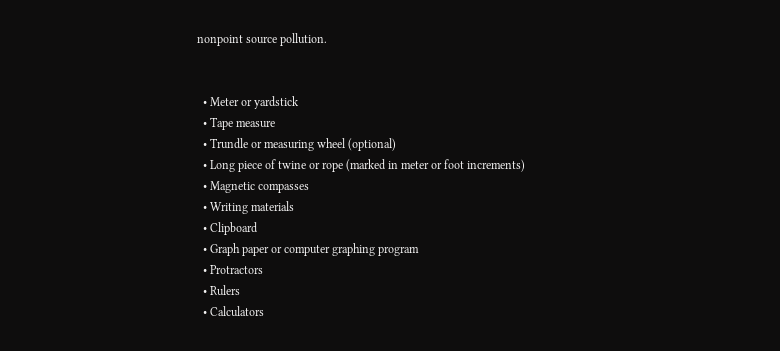nonpoint source pollution.


  • Meter or yardstick
  • Tape measure
  • Trundle or measuring wheel (optional)
  • Long piece of twine or rope (marked in meter or foot increments)
  • Magnetic compasses
  • Writing materials
  • Clipboard
  • Graph paper or computer graphing program
  • Protractors
  • Rulers
  • Calculators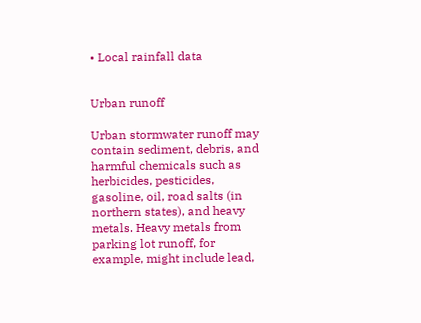• Local rainfall data


Urban runoff

Urban stormwater runoff may contain sediment, debris, and harmful chemicals such as herbicides, pesticides, gasoline, oil, road salts (in northern states), and heavy metals. Heavy metals from parking lot runoff, for example, might include lead,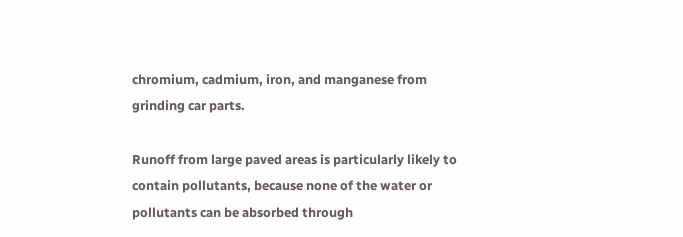chromium, cadmium, iron, and manganese from grinding car parts.

Runoff from large paved areas is particularly likely to contain pollutants, because none of the water or pollutants can be absorbed through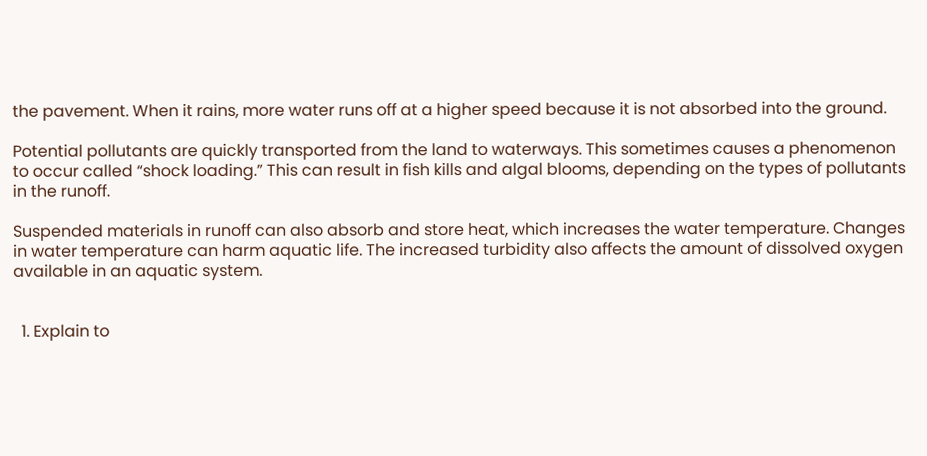the pavement. When it rains, more water runs off at a higher speed because it is not absorbed into the ground.

Potential pollutants are quickly transported from the land to waterways. This sometimes causes a phenomenon to occur called “shock loading.” This can result in fish kills and algal blooms, depending on the types of pollutants in the runoff.

Suspended materials in runoff can also absorb and store heat, which increases the water temperature. Changes in water temperature can harm aquatic life. The increased turbidity also affects the amount of dissolved oxygen available in an aquatic system.


  1. Explain to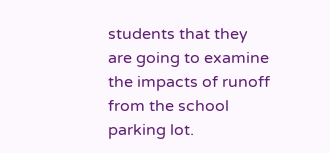students that they are going to examine the impacts of runoff from the school parking lot.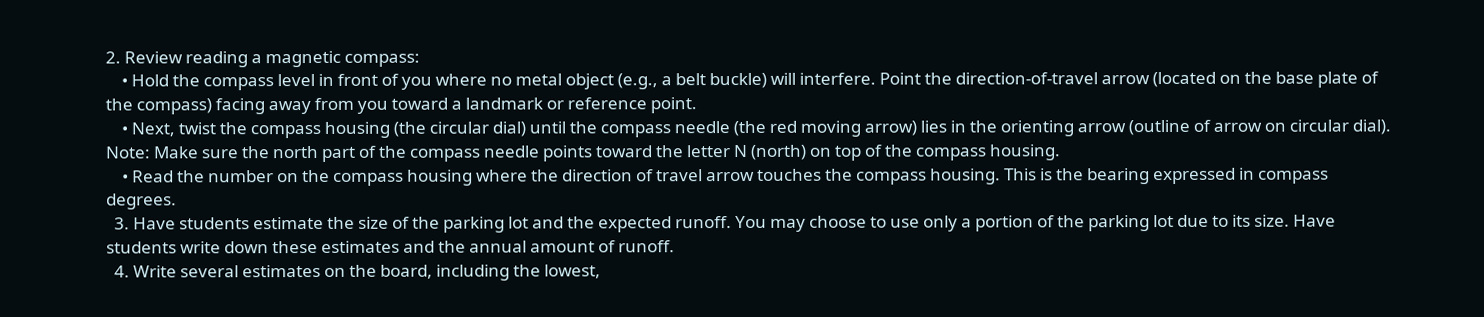2. Review reading a magnetic compass:
    • Hold the compass level in front of you where no metal object (e.g., a belt buckle) will interfere. Point the direction-of-travel arrow (located on the base plate of the compass) facing away from you toward a landmark or reference point.
    • Next, twist the compass housing (the circular dial) until the compass needle (the red moving arrow) lies in the orienting arrow (outline of arrow on circular dial). Note: Make sure the north part of the compass needle points toward the letter N (north) on top of the compass housing.
    • Read the number on the compass housing where the direction of travel arrow touches the compass housing. This is the bearing expressed in compass degrees.
  3. Have students estimate the size of the parking lot and the expected runoff. You may choose to use only a portion of the parking lot due to its size. Have students write down these estimates and the annual amount of runoff.
  4. Write several estimates on the board, including the lowest,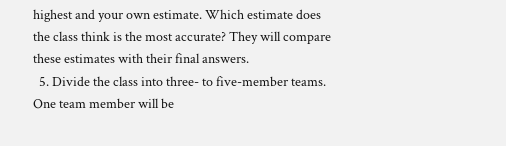highest and your own estimate. Which estimate does the class think is the most accurate? They will compare these estimates with their final answers.
  5. Divide the class into three- to five-member teams. One team member will be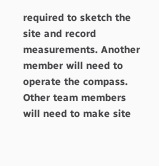required to sketch the site and record measurements. Another member will need to operate the compass. Other team members will need to make site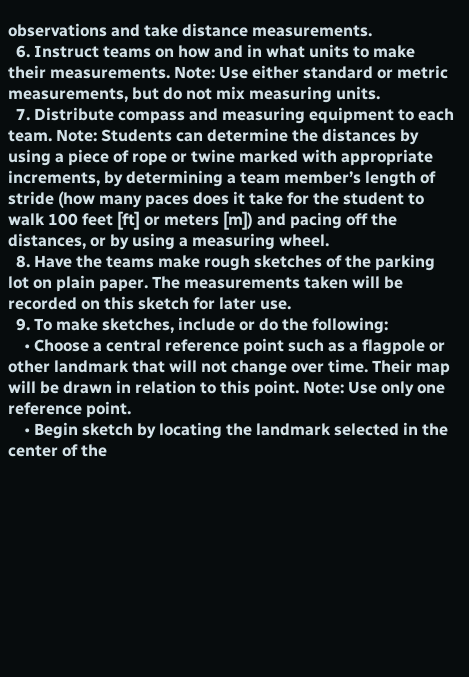observations and take distance measurements.
  6. Instruct teams on how and in what units to make their measurements. Note: Use either standard or metric measurements, but do not mix measuring units.
  7. Distribute compass and measuring equipment to each team. Note: Students can determine the distances by using a piece of rope or twine marked with appropriate increments, by determining a team member’s length of stride (how many paces does it take for the student to walk 100 feet [ft] or meters [m]) and pacing off the distances, or by using a measuring wheel.
  8. Have the teams make rough sketches of the parking lot on plain paper. The measurements taken will be recorded on this sketch for later use.
  9. To make sketches, include or do the following:
    • Choose a central reference point such as a flagpole or other landmark that will not change over time. Their map will be drawn in relation to this point. Note: Use only one reference point.
    • Begin sketch by locating the landmark selected in the center of the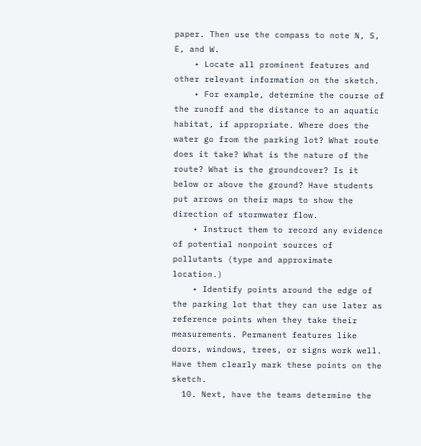paper. Then use the compass to note N, S, E, and W.
    • Locate all prominent features and other relevant information on the sketch.
    • For example, determine the course of the runoff and the distance to an aquatic habitat, if appropriate. Where does the water go from the parking lot? What route does it take? What is the nature of the route? What is the groundcover? Is it below or above the ground? Have students put arrows on their maps to show the direction of stormwater flow.
    • Instruct them to record any evidence of potential nonpoint sources of pollutants (type and approximate location.)
    • Identify points around the edge of the parking lot that they can use later as reference points when they take their measurements. Permanent features like doors, windows, trees, or signs work well. Have them clearly mark these points on the sketch.
  10. Next, have the teams determine the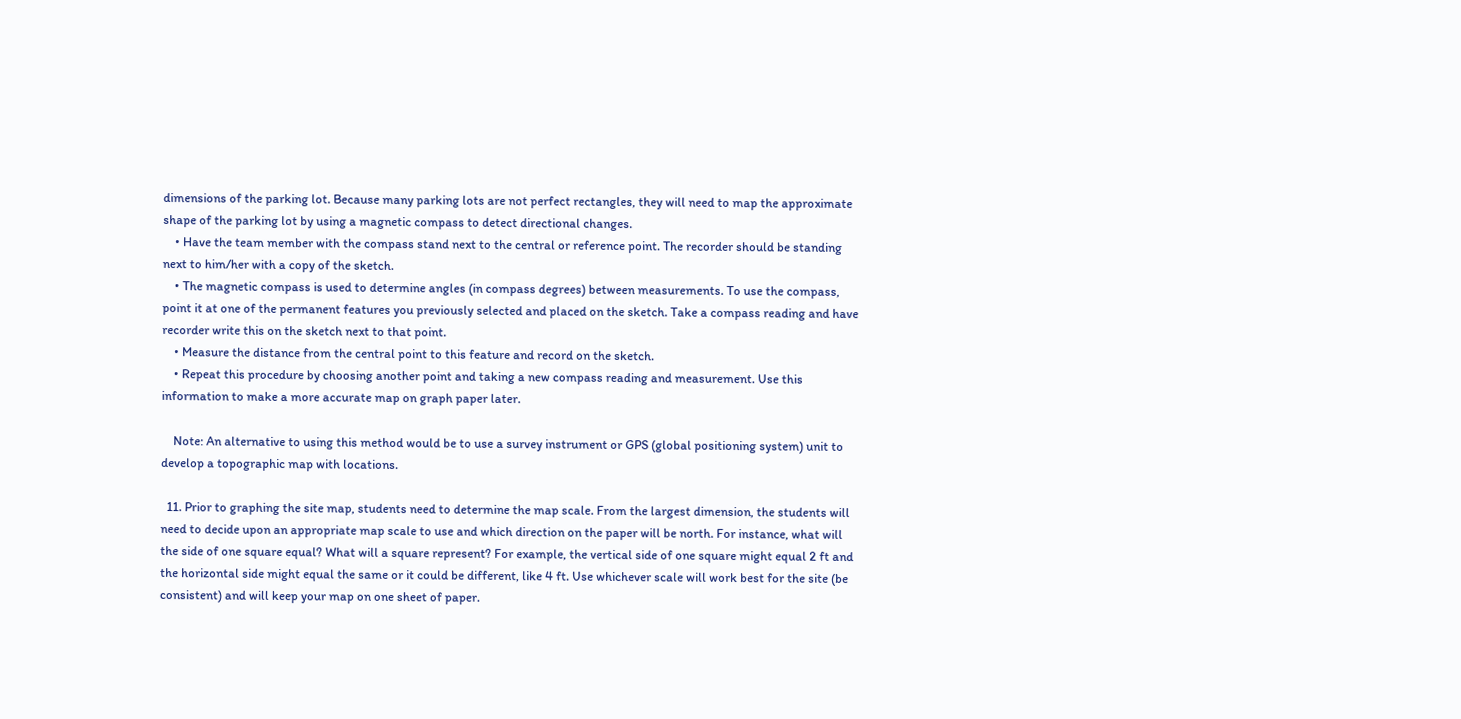dimensions of the parking lot. Because many parking lots are not perfect rectangles, they will need to map the approximate shape of the parking lot by using a magnetic compass to detect directional changes.
    • Have the team member with the compass stand next to the central or reference point. The recorder should be standing next to him/her with a copy of the sketch.
    • The magnetic compass is used to determine angles (in compass degrees) between measurements. To use the compass, point it at one of the permanent features you previously selected and placed on the sketch. Take a compass reading and have recorder write this on the sketch next to that point.
    • Measure the distance from the central point to this feature and record on the sketch.
    • Repeat this procedure by choosing another point and taking a new compass reading and measurement. Use this information to make a more accurate map on graph paper later.

    Note: An alternative to using this method would be to use a survey instrument or GPS (global positioning system) unit to develop a topographic map with locations.

  11. Prior to graphing the site map, students need to determine the map scale. From the largest dimension, the students will need to decide upon an appropriate map scale to use and which direction on the paper will be north. For instance, what will the side of one square equal? What will a square represent? For example, the vertical side of one square might equal 2 ft and the horizontal side might equal the same or it could be different, like 4 ft. Use whichever scale will work best for the site (be consistent) and will keep your map on one sheet of paper.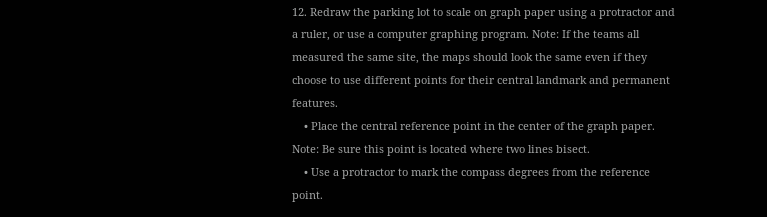12. Redraw the parking lot to scale on graph paper using a protractor and a ruler, or use a computer graphing program. Note: If the teams all measured the same site, the maps should look the same even if they choose to use different points for their central landmark and permanent features.
    • Place the central reference point in the center of the graph paper. Note: Be sure this point is located where two lines bisect.
    • Use a protractor to mark the compass degrees from the reference point.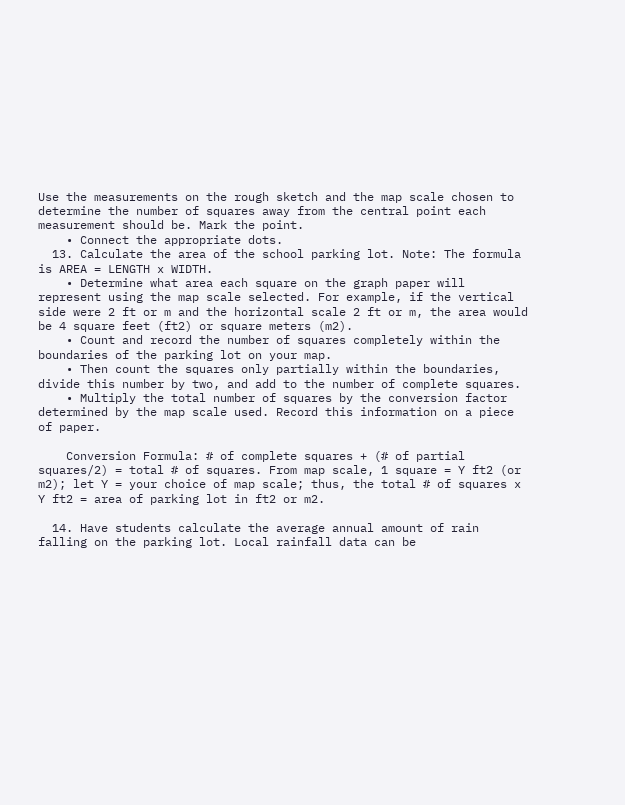Use the measurements on the rough sketch and the map scale chosen to determine the number of squares away from the central point each measurement should be. Mark the point.
    • Connect the appropriate dots.
  13. Calculate the area of the school parking lot. Note: The formula is AREA = LENGTH x WIDTH.
    • Determine what area each square on the graph paper will represent using the map scale selected. For example, if the vertical side were 2 ft or m and the horizontal scale 2 ft or m, the area would be 4 square feet (ft2) or square meters (m2).
    • Count and record the number of squares completely within the boundaries of the parking lot on your map.
    • Then count the squares only partially within the boundaries, divide this number by two, and add to the number of complete squares.
    • Multiply the total number of squares by the conversion factor determined by the map scale used. Record this information on a piece of paper.

    Conversion Formula: # of complete squares + (# of partial squares/2) = total # of squares. From map scale, 1 square = Y ft2 (or m2); let Y = your choice of map scale; thus, the total # of squares x Y ft2 = area of parking lot in ft2 or m2.

  14. Have students calculate the average annual amount of rain falling on the parking lot. Local rainfall data can be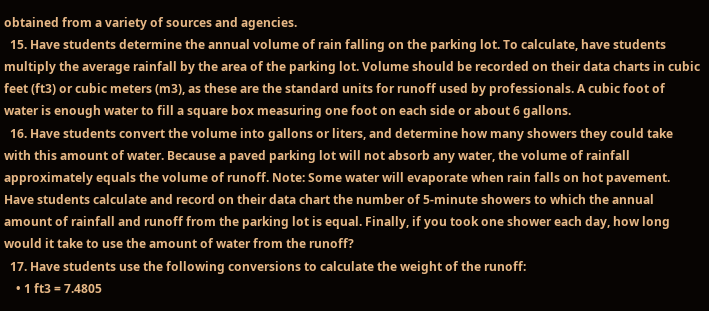obtained from a variety of sources and agencies.
  15. Have students determine the annual volume of rain falling on the parking lot. To calculate, have students multiply the average rainfall by the area of the parking lot. Volume should be recorded on their data charts in cubic feet (ft3) or cubic meters (m3), as these are the standard units for runoff used by professionals. A cubic foot of water is enough water to fill a square box measuring one foot on each side or about 6 gallons.
  16. Have students convert the volume into gallons or liters, and determine how many showers they could take with this amount of water. Because a paved parking lot will not absorb any water, the volume of rainfall approximately equals the volume of runoff. Note: Some water will evaporate when rain falls on hot pavement. Have students calculate and record on their data chart the number of 5-minute showers to which the annual amount of rainfall and runoff from the parking lot is equal. Finally, if you took one shower each day, how long would it take to use the amount of water from the runoff?
  17. Have students use the following conversions to calculate the weight of the runoff:
    • 1 ft3 = 7.4805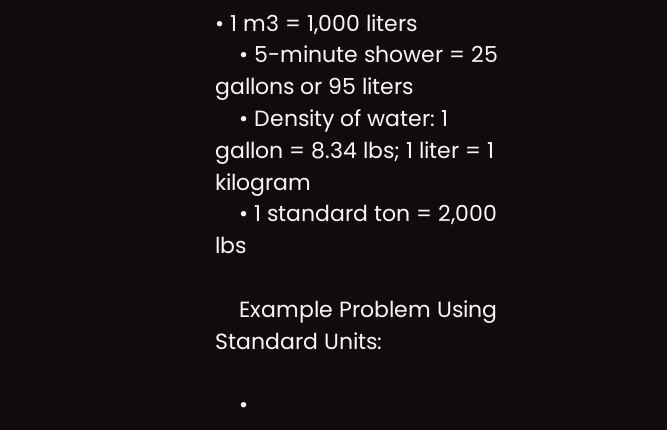• 1 m3 = 1,000 liters
    • 5-minute shower = 25 gallons or 95 liters
    • Density of water: 1 gallon = 8.34 lbs; 1 liter = 1 kilogram
    • 1 standard ton = 2,000 lbs

    Example Problem Using Standard Units:

    •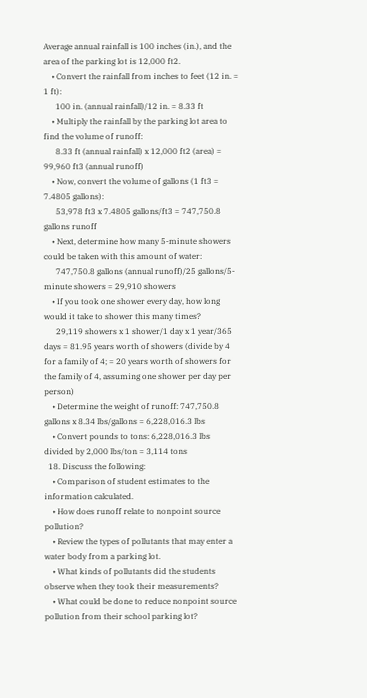Average annual rainfall is 100 inches (in.), and the area of the parking lot is 12,000 ft2.
    • Convert the rainfall from inches to feet (12 in. = 1 ft):
      100 in. (annual rainfall)/12 in. = 8.33 ft
    • Multiply the rainfall by the parking lot area to find the volume of runoff:
      8.33 ft (annual rainfall) x 12,000 ft2 (area) = 99,960 ft3 (annual runoff)
    • Now, convert the volume of gallons (1 ft3 = 7.4805 gallons):
      53,978 ft3 x 7.4805 gallons/ft3 = 747,750.8 gallons runoff
    • Next, determine how many 5-minute showers could be taken with this amount of water:
      747,750.8 gallons (annual runoff)/25 gallons/5-minute showers = 29,910 showers
    • If you took one shower every day, how long would it take to shower this many times?
      29,119 showers x 1 shower/1 day x 1 year/365 days = 81.95 years worth of showers (divide by 4 for a family of 4; = 20 years worth of showers for the family of 4, assuming one shower per day per person)
    • Determine the weight of runoff: 747,750.8 gallons x 8.34 lbs/gallons = 6,228,016.3 lbs
    • Convert pounds to tons: 6,228,016.3 lbs divided by 2,000 lbs/ton = 3,114 tons
  18. Discuss the following:
    • Comparison of student estimates to the information calculated.
    • How does runoff relate to nonpoint source pollution?
    • Review the types of pollutants that may enter a water body from a parking lot.
    • What kinds of pollutants did the students observe when they took their measurements?
    • What could be done to reduce nonpoint source pollution from their school parking lot?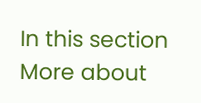In this section
More about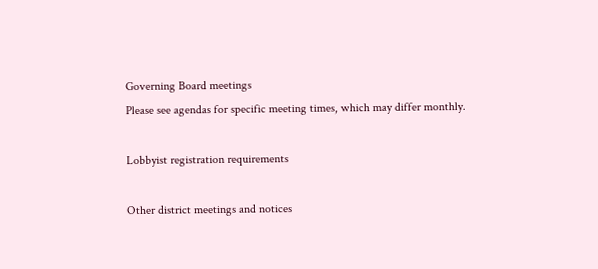Governing Board meetings
Please see agendas for specific meeting times, which may differ monthly.

Lobbyist registration requirements

Other district meetings and notices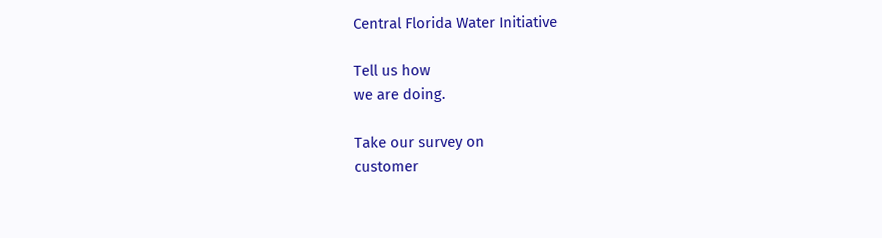Central Florida Water Initiative

Tell us how
we are doing.

Take our survey on
customer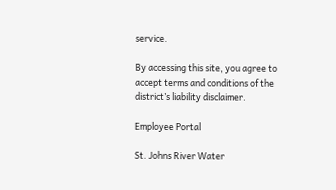service.

By accessing this site, you agree to accept terms and conditions of the district’s liability disclaimer.

Employee Portal

St. Johns River Water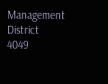Management District
4049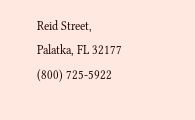Reid Street, Palatka, FL 32177
(800) 725-5922